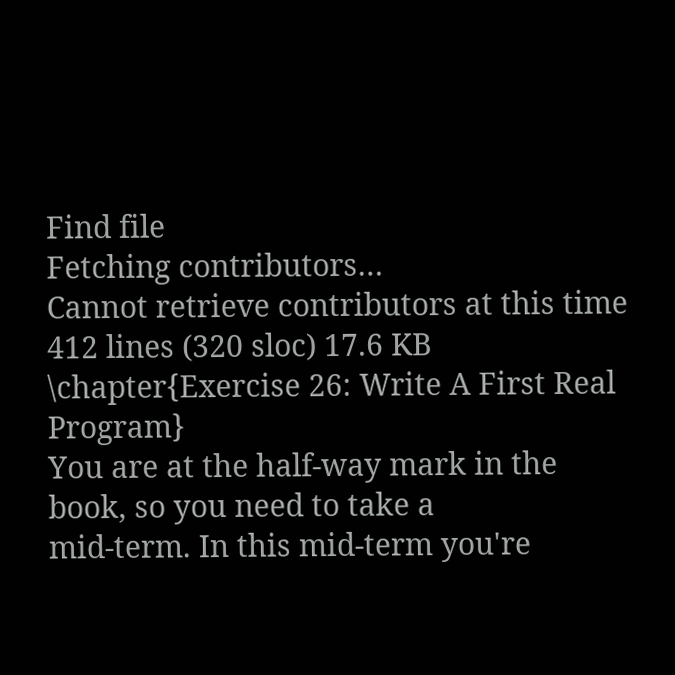Find file
Fetching contributors…
Cannot retrieve contributors at this time
412 lines (320 sloc) 17.6 KB
\chapter{Exercise 26: Write A First Real Program}
You are at the half-way mark in the book, so you need to take a
mid-term. In this mid-term you're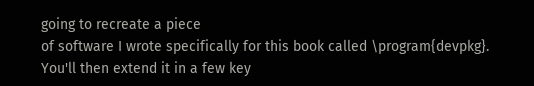going to recreate a piece
of software I wrote specifically for this book called \program{devpkg}.
You'll then extend it in a few key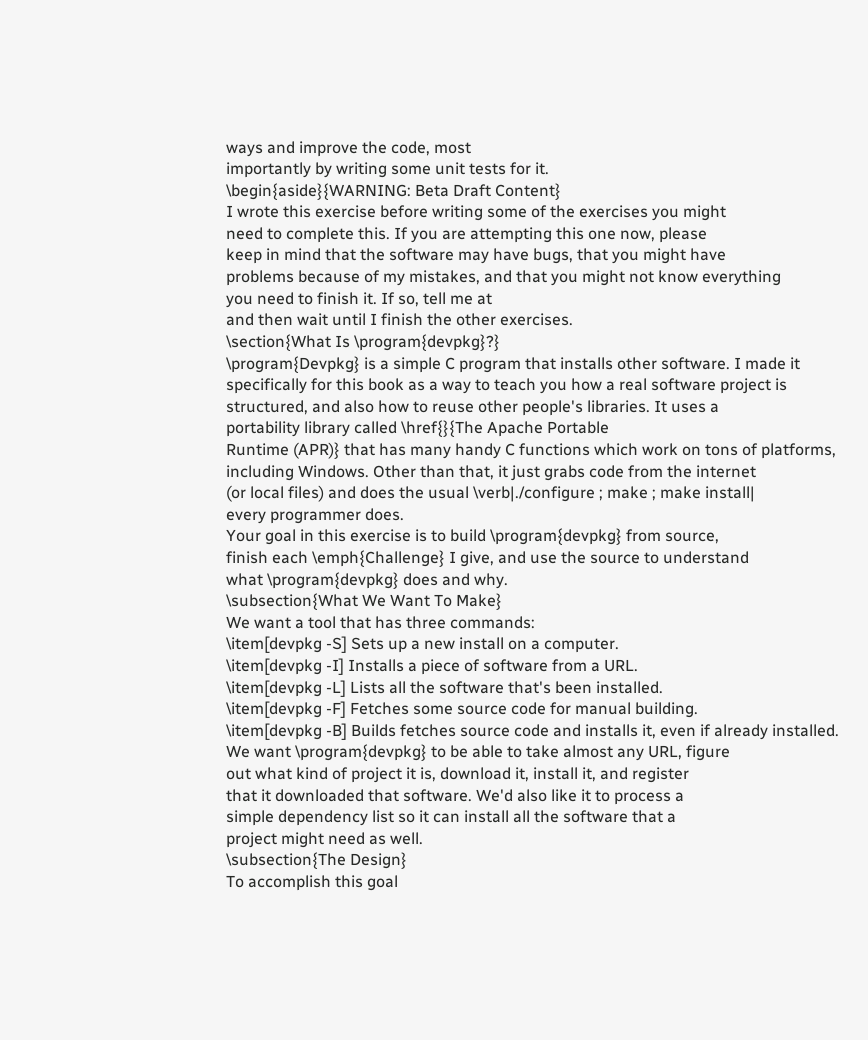ways and improve the code, most
importantly by writing some unit tests for it.
\begin{aside}{WARNING: Beta Draft Content}
I wrote this exercise before writing some of the exercises you might
need to complete this. If you are attempting this one now, please
keep in mind that the software may have bugs, that you might have
problems because of my mistakes, and that you might not know everything
you need to finish it. If so, tell me at
and then wait until I finish the other exercises.
\section{What Is \program{devpkg}?}
\program{Devpkg} is a simple C program that installs other software. I made it
specifically for this book as a way to teach you how a real software project is
structured, and also how to reuse other people's libraries. It uses a
portability library called \href{}{The Apache Portable
Runtime (APR)} that has many handy C functions which work on tons of platforms,
including Windows. Other than that, it just grabs code from the internet
(or local files) and does the usual \verb|./configure ; make ; make install|
every programmer does.
Your goal in this exercise is to build \program{devpkg} from source,
finish each \emph{Challenge} I give, and use the source to understand
what \program{devpkg} does and why.
\subsection{What We Want To Make}
We want a tool that has three commands:
\item[devpkg -S] Sets up a new install on a computer.
\item[devpkg -I] Installs a piece of software from a URL.
\item[devpkg -L] Lists all the software that's been installed.
\item[devpkg -F] Fetches some source code for manual building.
\item[devpkg -B] Builds fetches source code and installs it, even if already installed.
We want \program{devpkg} to be able to take almost any URL, figure
out what kind of project it is, download it, install it, and register
that it downloaded that software. We'd also like it to process a
simple dependency list so it can install all the software that a
project might need as well.
\subsection{The Design}
To accomplish this goal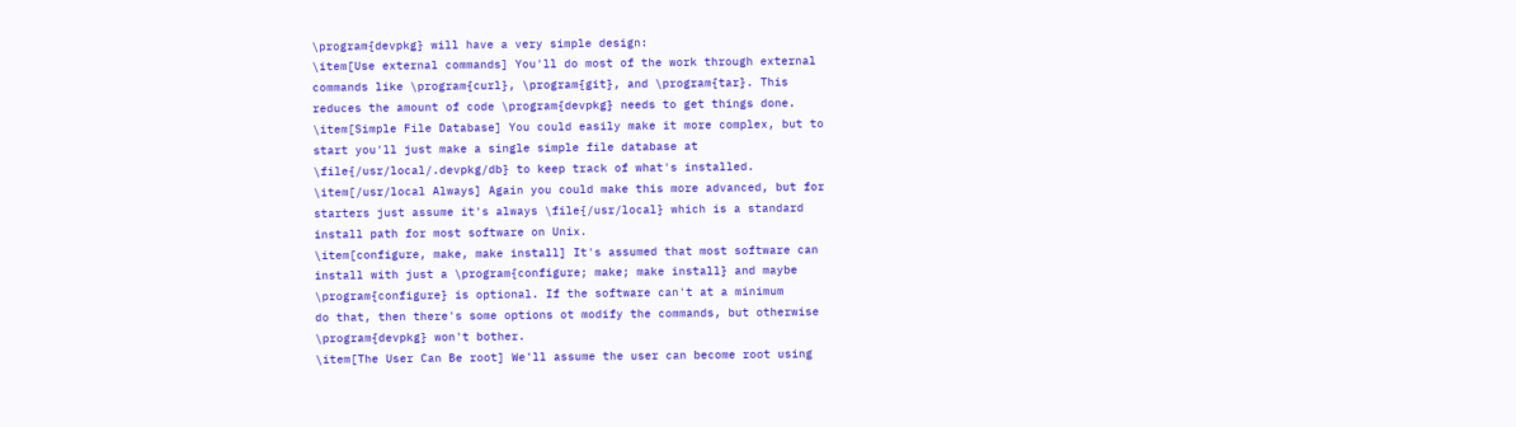\program{devpkg} will have a very simple design:
\item[Use external commands] You'll do most of the work through external
commands like \program{curl}, \program{git}, and \program{tar}. This
reduces the amount of code \program{devpkg} needs to get things done.
\item[Simple File Database] You could easily make it more complex, but to
start you'll just make a single simple file database at
\file{/usr/local/.devpkg/db} to keep track of what's installed.
\item[/usr/local Always] Again you could make this more advanced, but for
starters just assume it's always \file{/usr/local} which is a standard
install path for most software on Unix.
\item[configure, make, make install] It's assumed that most software can
install with just a \program{configure; make; make install} and maybe
\program{configure} is optional. If the software can't at a minimum
do that, then there's some options ot modify the commands, but otherwise
\program{devpkg} won't bother.
\item[The User Can Be root] We'll assume the user can become root using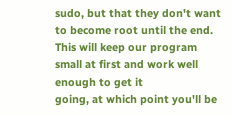sudo, but that they don't want to become root until the end.
This will keep our program small at first and work well enough to get it
going, at which point you'll be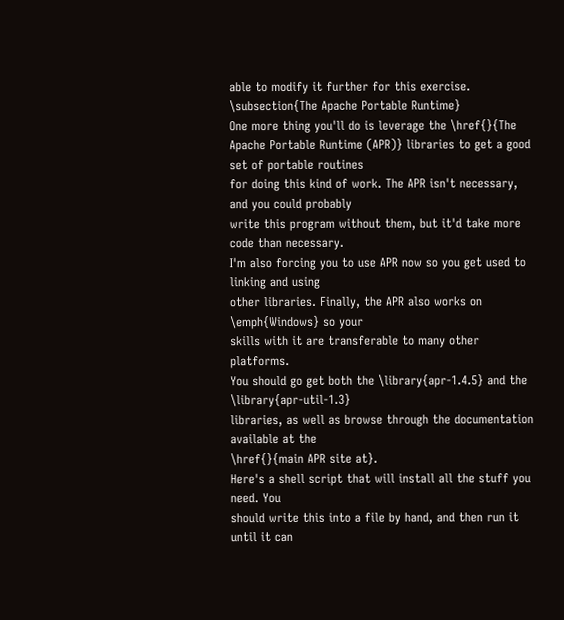able to modify it further for this exercise.
\subsection{The Apache Portable Runtime}
One more thing you'll do is leverage the \href{}{The
Apache Portable Runtime (APR)} libraries to get a good set of portable routines
for doing this kind of work. The APR isn't necessary, and you could probably
write this program without them, but it'd take more code than necessary.
I'm also forcing you to use APR now so you get used to linking and using
other libraries. Finally, the APR also works on \emph{Windows} so your
skills with it are transferable to many other platforms.
You should go get both the \library{apr-1.4.5} and the \library{apr-util-1.3}
libraries, as well as browse through the documentation available at the
\href{}{main APR site at}.
Here's a shell script that will install all the stuff you need. You
should write this into a file by hand, and then run it until it can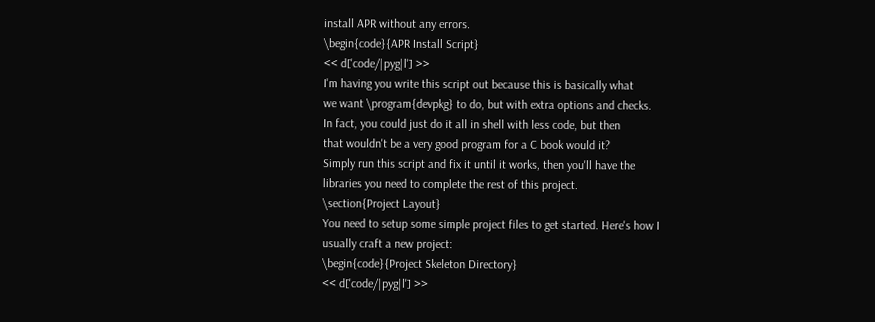install APR without any errors.
\begin{code}{APR Install Script}
<< d['code/|pyg|l'] >>
I'm having you write this script out because this is basically what
we want \program{devpkg} to do, but with extra options and checks.
In fact, you could just do it all in shell with less code, but then
that wouldn't be a very good program for a C book would it?
Simply run this script and fix it until it works, then you'll have the
libraries you need to complete the rest of this project.
\section{Project Layout}
You need to setup some simple project files to get started. Here's how I
usually craft a new project:
\begin{code}{Project Skeleton Directory}
<< d['code/|pyg|l'] >>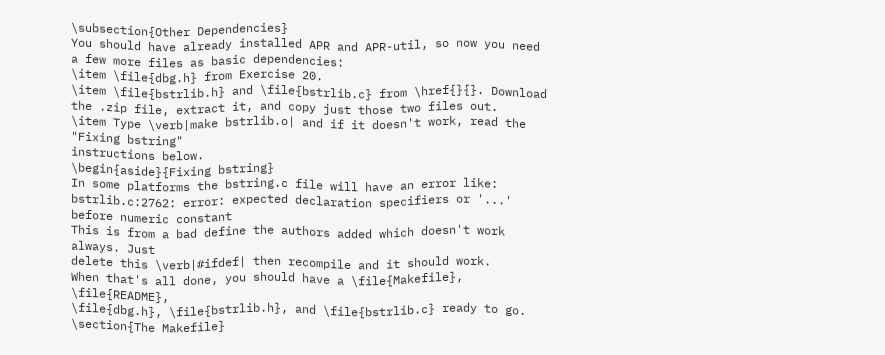\subsection{Other Dependencies}
You should have already installed APR and APR-util, so now you need
a few more files as basic dependencies:
\item \file{dbg.h} from Exercise 20.
\item \file{bstrlib.h} and \file{bstrlib.c} from \href{}{}. Download the .zip file, extract it, and copy just those two files out.
\item Type \verb|make bstrlib.o| and if it doesn't work, read the "Fixing bstring"
instructions below.
\begin{aside}{Fixing bstring}
In some platforms the bstring.c file will have an error like:
bstrlib.c:2762: error: expected declaration specifiers or '...' before numeric constant
This is from a bad define the authors added which doesn't work always. Just
delete this \verb|#ifdef| then recompile and it should work.
When that's all done, you should have a \file{Makefile}, \file{README},
\file{dbg.h}, \file{bstrlib.h}, and \file{bstrlib.c} ready to go.
\section{The Makefile}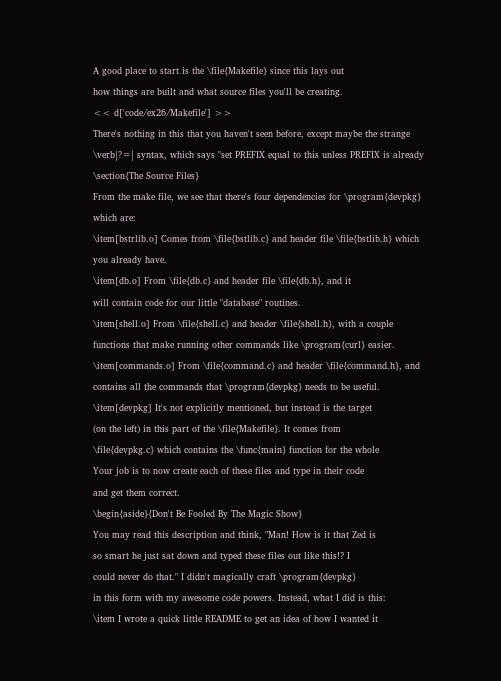A good place to start is the \file{Makefile} since this lays out
how things are built and what source files you'll be creating.
<< d['code/ex26/Makefile'] >>
There's nothing in this that you haven't seen before, except maybe the strange
\verb|?=| syntax, which says "set PREFIX equal to this unless PREFIX is already
\section{The Source Files}
From the make file, we see that there's four dependencies for \program{devpkg}
which are:
\item[bstrlib.o] Comes from \file{bstlib.c} and header file \file{bstlib.h} which
you already have.
\item[db.o] From \file{db.c} and header file \file{db.h}, and it
will contain code for our little "database" routines.
\item[shell.o] From \file{shell.c} and header \file{shell.h}, with a couple
functions that make running other commands like \program{curl} easier.
\item[commands.o] From \file{command.c} and header \file{command.h}, and
contains all the commands that \program{devpkg} needs to be useful.
\item[devpkg] It's not explicitly mentioned, but instead is the target
(on the left) in this part of the \file{Makefile}. It comes from
\file{devpkg.c} which contains the \func{main} function for the whole
Your job is to now create each of these files and type in their code
and get them correct.
\begin{aside}{Don't Be Fooled By The Magic Show}
You may read this description and think, "Man! How is it that Zed is
so smart he just sat down and typed these files out like this!? I
could never do that." I didn't magically craft \program{devpkg}
in this form with my awesome code powers. Instead, what I did is this:
\item I wrote a quick little README to get an idea of how I wanted it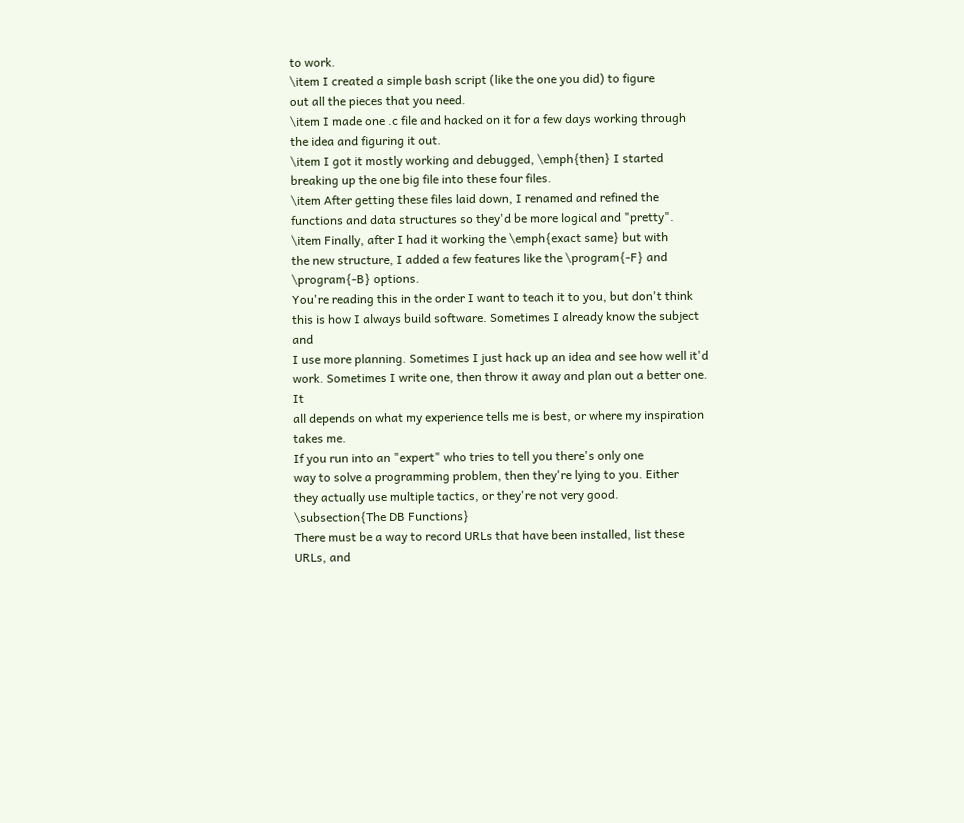to work.
\item I created a simple bash script (like the one you did) to figure
out all the pieces that you need.
\item I made one .c file and hacked on it for a few days working through
the idea and figuring it out.
\item I got it mostly working and debugged, \emph{then} I started
breaking up the one big file into these four files.
\item After getting these files laid down, I renamed and refined the
functions and data structures so they'd be more logical and "pretty".
\item Finally, after I had it working the \emph{exact same} but with
the new structure, I added a few features like the \program{-F} and
\program{-B} options.
You're reading this in the order I want to teach it to you, but don't think
this is how I always build software. Sometimes I already know the subject and
I use more planning. Sometimes I just hack up an idea and see how well it'd
work. Sometimes I write one, then throw it away and plan out a better one. It
all depends on what my experience tells me is best, or where my inspiration
takes me.
If you run into an "expert" who tries to tell you there's only one
way to solve a programming problem, then they're lying to you. Either
they actually use multiple tactics, or they're not very good.
\subsection{The DB Functions}
There must be a way to record URLs that have been installed, list these
URLs, and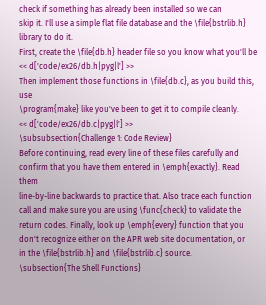check if something has already been installed so we can
skip it. I'll use a simple flat file database and the \file{bstrlib.h}
library to do it.
First, create the \file{db.h} header file so you know what you'll be
<< d['code/ex26/db.h|pyg|l'] >>
Then implement those functions in \file{db.c}, as you build this, use
\program{make} like you've been to get it to compile cleanly.
<< d['code/ex26/db.c|pyg|l'] >>
\subsubsection{Challenge 1: Code Review}
Before continuing, read every line of these files carefully and
confirm that you have them entered in \emph{exactly}. Read them
line-by-line backwards to practice that. Also trace each function
call and make sure you are using \func{check} to validate the
return codes. Finally, look up \emph{every} function that you
don't recognize either on the APR web site documentation, or
in the \file{bstrlib.h} and \file{bstrlib.c} source.
\subsection{The Shell Functions}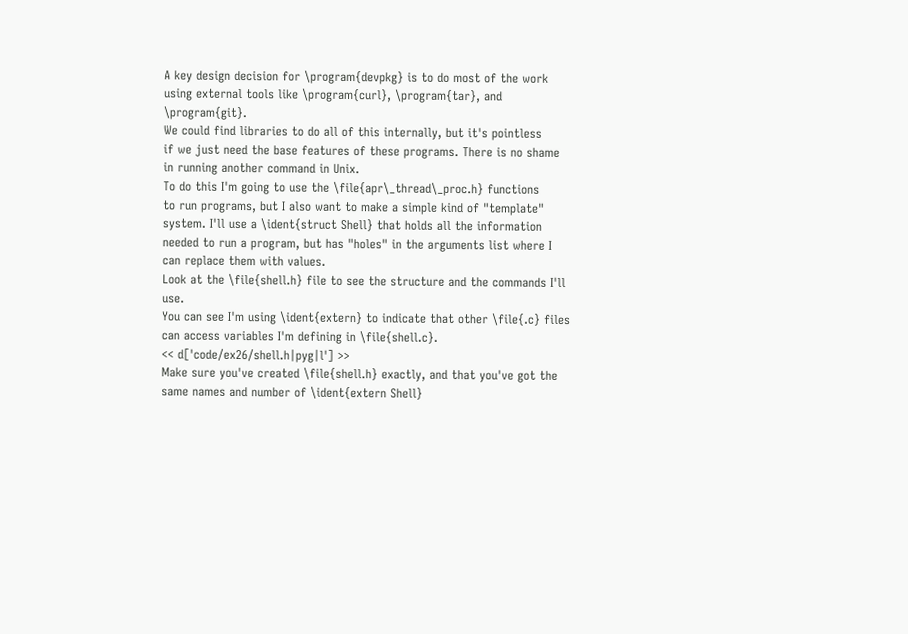A key design decision for \program{devpkg} is to do most of the work
using external tools like \program{curl}, \program{tar}, and \program{git}.
We could find libraries to do all of this internally, but it's pointless
if we just need the base features of these programs. There is no shame
in running another command in Unix.
To do this I'm going to use the \file{apr\_thread\_proc.h} functions
to run programs, but I also want to make a simple kind of "template"
system. I'll use a \ident{struct Shell} that holds all the information
needed to run a program, but has "holes" in the arguments list where I
can replace them with values.
Look at the \file{shell.h} file to see the structure and the commands I'll use.
You can see I'm using \ident{extern} to indicate that other \file{.c} files
can access variables I'm defining in \file{shell.c}.
<< d['code/ex26/shell.h|pyg|l'] >>
Make sure you've created \file{shell.h} exactly, and that you've got the
same names and number of \ident{extern Shell}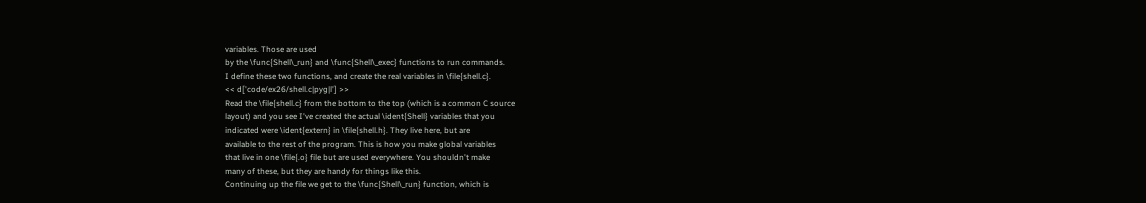variables. Those are used
by the \func{Shell\_run} and \func{Shell\_exec} functions to run commands.
I define these two functions, and create the real variables in \file{shell.c}.
<< d['code/ex26/shell.c|pyg|l'] >>
Read the \file{shell.c} from the bottom to the top (which is a common C source
layout) and you see I've created the actual \ident{Shell} variables that you
indicated were \ident{extern} in \file{shell.h}. They live here, but are
available to the rest of the program. This is how you make global variables
that live in one \file{.o} file but are used everywhere. You shouldn't make
many of these, but they are handy for things like this.
Continuing up the file we get to the \func{Shell\_run} function, which is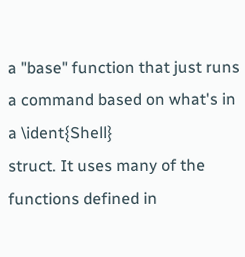a "base" function that just runs a command based on what's in a \ident{Shell}
struct. It uses many of the functions defined in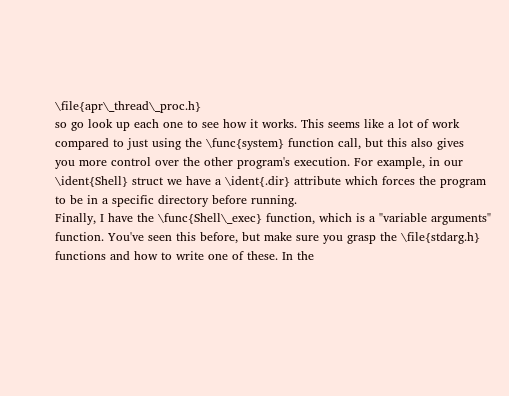\file{apr\_thread\_proc.h}
so go look up each one to see how it works. This seems like a lot of work
compared to just using the \func{system} function call, but this also gives
you more control over the other program's execution. For example, in our
\ident{Shell} struct we have a \ident{.dir} attribute which forces the program
to be in a specific directory before running.
Finally, I have the \func{Shell\_exec} function, which is a "variable arguments"
function. You've seen this before, but make sure you grasp the \file{stdarg.h}
functions and how to write one of these. In the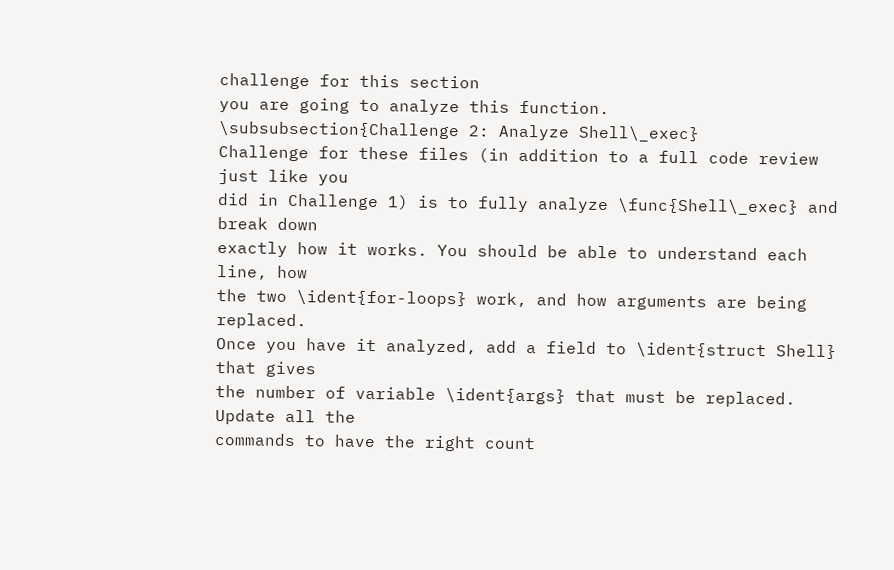challenge for this section
you are going to analyze this function.
\subsubsection{Challenge 2: Analyze Shell\_exec}
Challenge for these files (in addition to a full code review just like you
did in Challenge 1) is to fully analyze \func{Shell\_exec} and break down
exactly how it works. You should be able to understand each line, how
the two \ident{for-loops} work, and how arguments are being replaced.
Once you have it analyzed, add a field to \ident{struct Shell} that gives
the number of variable \ident{args} that must be replaced. Update all the
commands to have the right count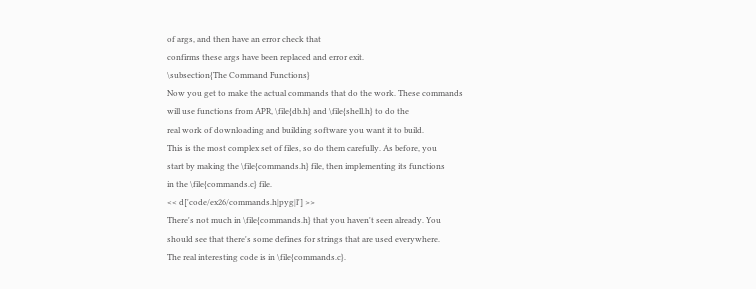of args, and then have an error check that
confirms these args have been replaced and error exit.
\subsection{The Command Functions}
Now you get to make the actual commands that do the work. These commands
will use functions from APR, \file{db.h} and \file{shell.h} to do the
real work of downloading and building software you want it to build.
This is the most complex set of files, so do them carefully. As before, you
start by making the \file{commands.h} file, then implementing its functions
in the \file{commands.c} file.
<< d['code/ex26/commands.h|pyg|l'] >>
There's not much in \file{commands.h} that you haven't seen already. You
should see that there's some defines for strings that are used everywhere.
The real interesting code is in \file{commands.c}.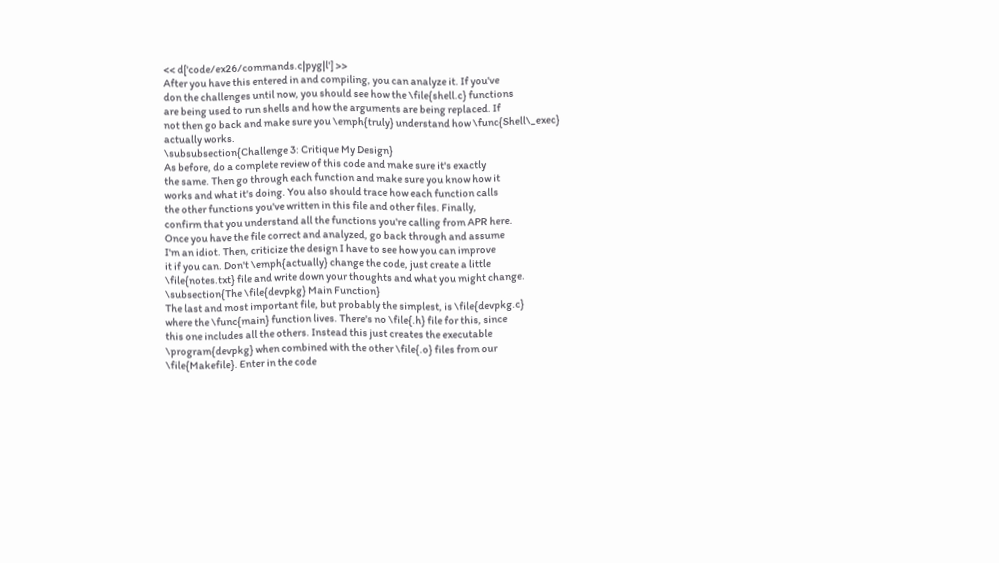<< d['code/ex26/commands.c|pyg|l'] >>
After you have this entered in and compiling, you can analyze it. If you've
don the challenges until now, you should see how the \file{shell.c} functions
are being used to run shells and how the arguments are being replaced. If
not then go back and make sure you \emph{truly} understand how \func{Shell\_exec}
actually works.
\subsubsection{Challenge 3: Critique My Design}
As before, do a complete review of this code and make sure it's exactly
the same. Then go through each function and make sure you know how it
works and what it's doing. You also should trace how each function calls
the other functions you've written in this file and other files. Finally,
confirm that you understand all the functions you're calling from APR here.
Once you have the file correct and analyzed, go back through and assume
I'm an idiot. Then, criticize the design I have to see how you can improve
it if you can. Don't \emph{actually} change the code, just create a little
\file{notes.txt} file and write down your thoughts and what you might change.
\subsection{The \file{devpkg} Main Function}
The last and most important file, but probably the simplest, is \file{devpkg.c}
where the \func{main} function lives. There's no \file{.h} file for this, since
this one includes all the others. Instead this just creates the executable
\program{devpkg} when combined with the other \file{.o} files from our
\file{Makefile}. Enter in the code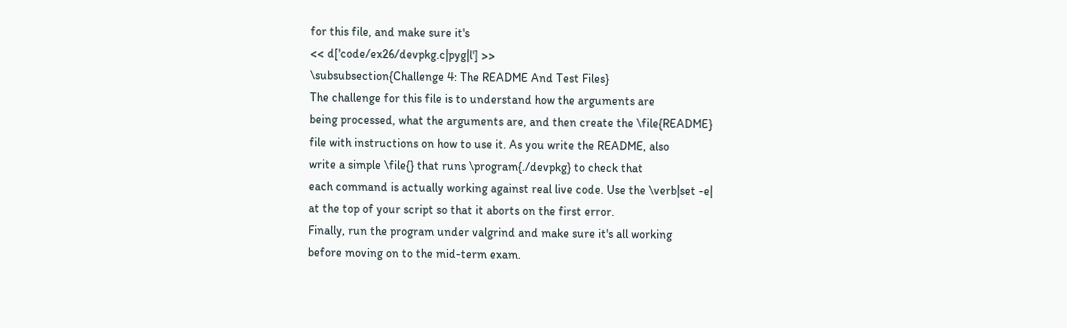for this file, and make sure it's
<< d['code/ex26/devpkg.c|pyg|l'] >>
\subsubsection{Challenge 4: The README And Test Files}
The challenge for this file is to understand how the arguments are
being processed, what the arguments are, and then create the \file{README}
file with instructions on how to use it. As you write the README, also
write a simple \file{} that runs \program{./devpkg} to check that
each command is actually working against real live code. Use the \verb|set -e|
at the top of your script so that it aborts on the first error.
Finally, run the program under valgrind and make sure it's all working
before moving on to the mid-term exam.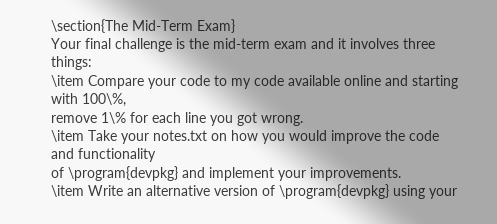\section{The Mid-Term Exam}
Your final challenge is the mid-term exam and it involves three things:
\item Compare your code to my code available online and starting with 100\%,
remove 1\% for each line you got wrong.
\item Take your notes.txt on how you would improve the code and functionality
of \program{devpkg} and implement your improvements.
\item Write an alternative version of \program{devpkg} using your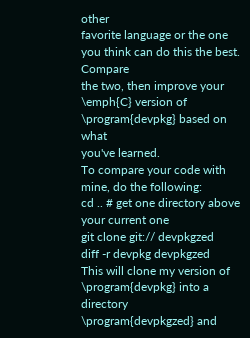other
favorite language or the one you think can do this the best. Compare
the two, then improve your \emph{C} version of \program{devpkg} based on what
you've learned.
To compare your code with mine, do the following:
cd .. # get one directory above your current one
git clone git:// devpkgzed
diff -r devpkg devpkgzed
This will clone my version of \program{devpkg} into a directory
\program{devpkgzed} and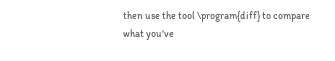then use the tool \program{diff} to compare
what you've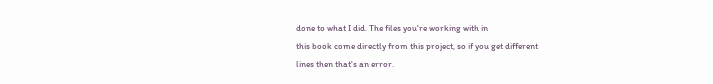done to what I did. The files you're working with in
this book come directly from this project, so if you get different
lines then that's an error.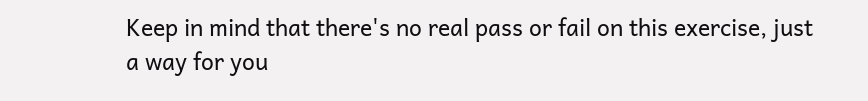Keep in mind that there's no real pass or fail on this exercise, just
a way for you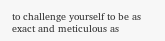to challenge yourself to be as exact and meticulous as